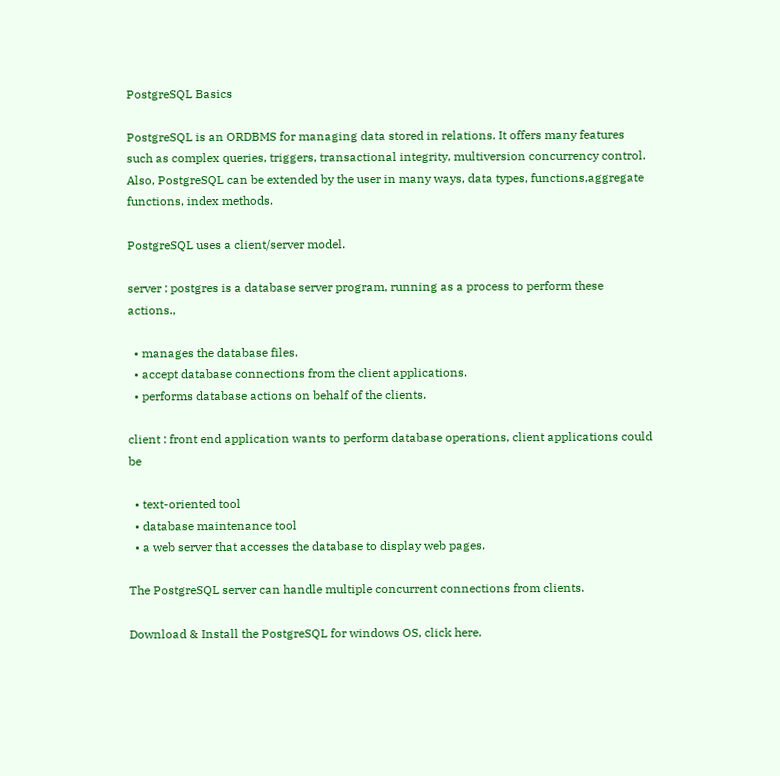PostgreSQL Basics

PostgreSQL is an ORDBMS for managing data stored in relations. It offers many features such as complex queries, triggers, transactional integrity, multiversion concurrency control.
Also, PostgreSQL can be extended by the user in many ways, data types, functions,aggregate functions, index methods.

PostgreSQL uses a client/server model.

server : postgres is a database server program, running as a process to perform these actions.,

  • manages the database files.
  • accept database connections from the client applications.
  • performs database actions on behalf of the clients.

client : front end application wants to perform database operations, client applications could be

  • text-oriented tool
  • database maintenance tool
  • a web server that accesses the database to display web pages.

The PostgreSQL server can handle multiple concurrent connections from clients.

Download & Install the PostgreSQL for windows OS, click here.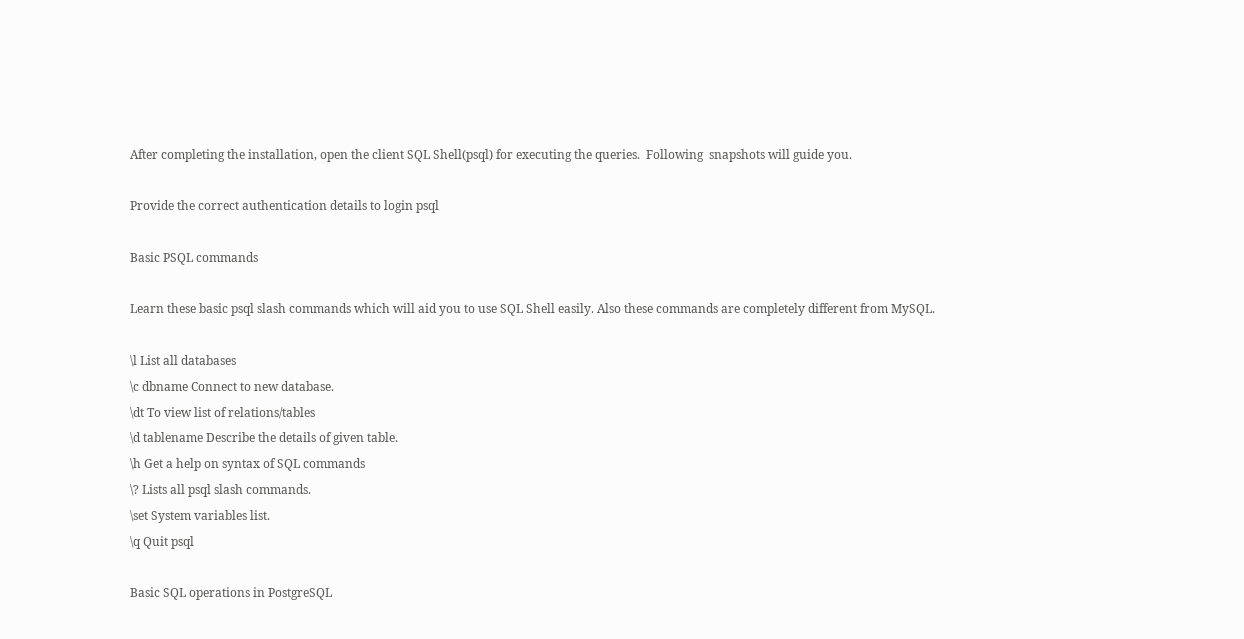After completing the installation, open the client SQL Shell(psql) for executing the queries.  Following  snapshots will guide you.

Provide the correct authentication details to login psql

Basic PSQL commands

Learn these basic psql slash commands which will aid you to use SQL Shell easily. Also these commands are completely different from MySQL.

\l List all databases
\c dbname Connect to new database.
\dt To view list of relations/tables
\d tablename Describe the details of given table.
\h Get a help on syntax of SQL commands
\? Lists all psql slash commands.
\set System variables list.
\q Quit psql

Basic SQL operations in PostgreSQL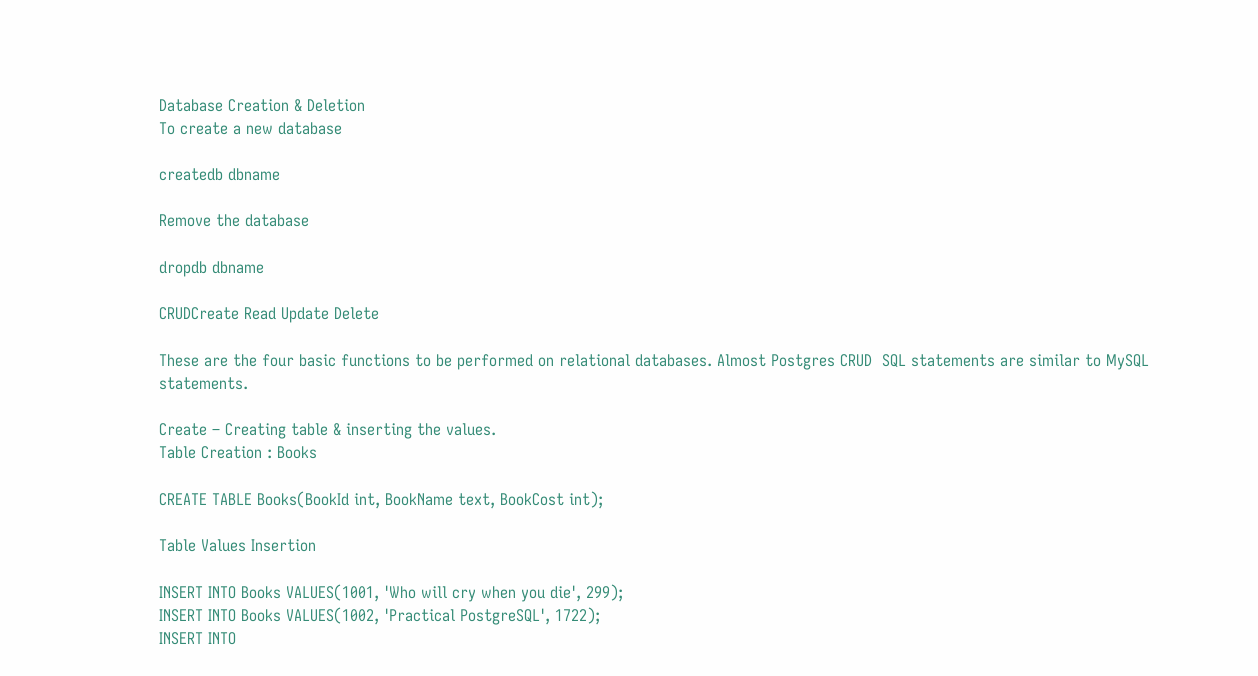Database Creation & Deletion
To create a new database

createdb dbname

Remove the database

dropdb dbname

CRUDCreate Read Update Delete

These are the four basic functions to be performed on relational databases. Almost Postgres CRUD  SQL statements are similar to MySQL statements.

Create – Creating table & inserting the values.
Table Creation : Books

CREATE TABLE Books(BookId int, BookName text, BookCost int);

Table Values Insertion

INSERT INTO Books VALUES(1001, 'Who will cry when you die', 299);
INSERT INTO Books VALUES(1002, 'Practical PostgreSQL', 1722);
INSERT INTO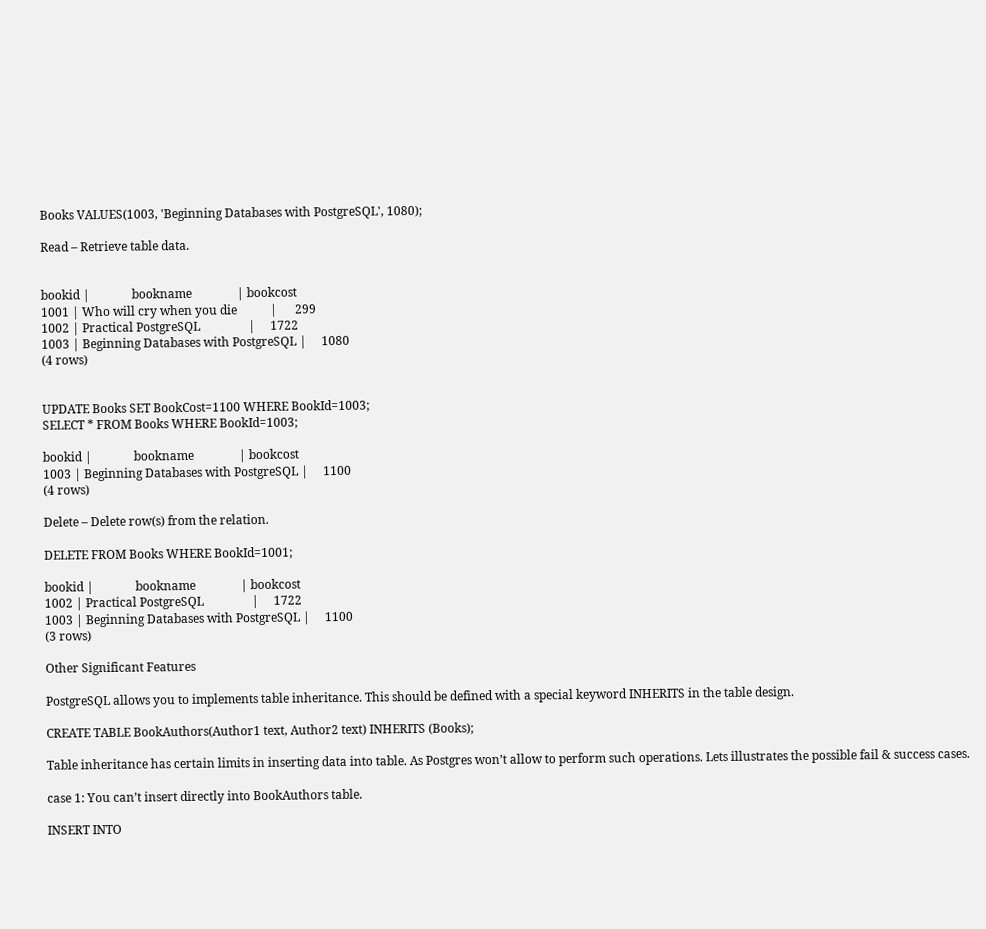Books VALUES(1003, 'Beginning Databases with PostgreSQL', 1080);

Read – Retrieve table data.


bookid |              bookname               | bookcost
1001 | Who will cry when you die           |      299
1002 | Practical PostgreSQL                |     1722
1003 | Beginning Databases with PostgreSQL |     1080
(4 rows)


UPDATE Books SET BookCost=1100 WHERE BookId=1003;
SELECT * FROM Books WHERE BookId=1003;

bookid |              bookname               | bookcost
1003 | Beginning Databases with PostgreSQL |     1100
(4 rows)

Delete – Delete row(s) from the relation.

DELETE FROM Books WHERE BookId=1001;

bookid |              bookname               | bookcost
1002 | Practical PostgreSQL                |     1722
1003 | Beginning Databases with PostgreSQL |     1100
(3 rows)

Other Significant Features

PostgreSQL allows you to implements table inheritance. This should be defined with a special keyword INHERITS in the table design.

CREATE TABLE BookAuthors(Author1 text, Author2 text) INHERITS (Books);

Table inheritance has certain limits in inserting data into table. As Postgres won’t allow to perform such operations. Lets illustrates the possible fail & success cases.

case 1: You can’t insert directly into BookAuthors table.

INSERT INTO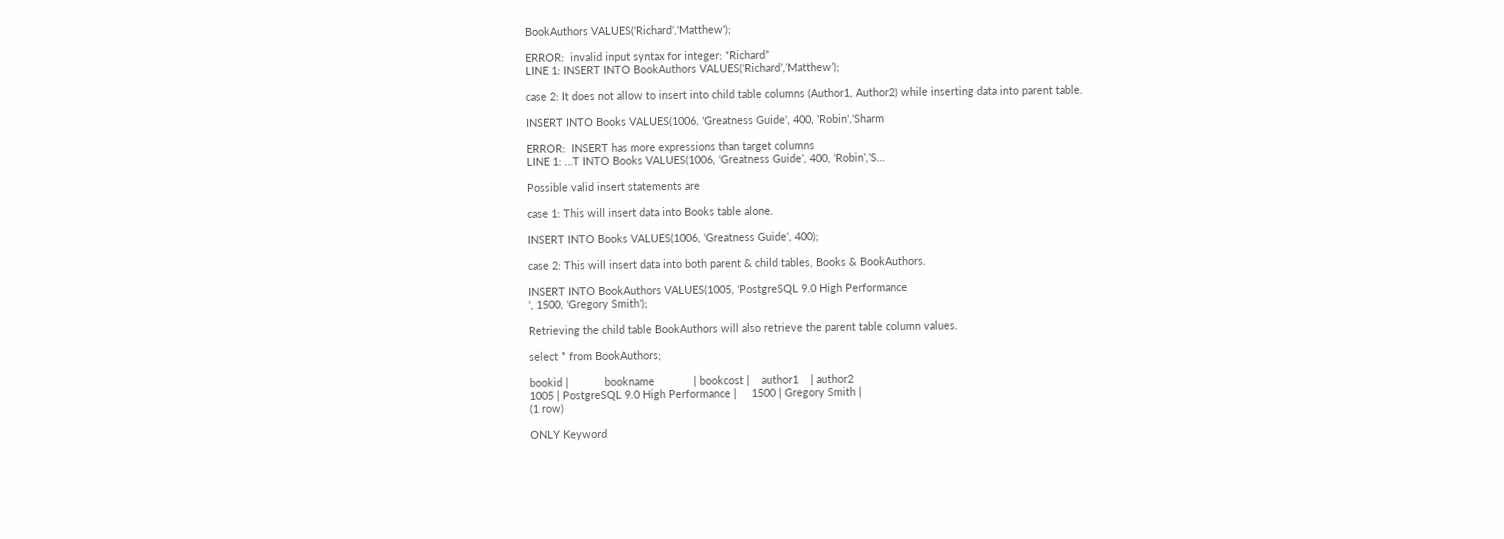BookAuthors VALUES('Richard','Matthew');

ERROR:  invalid input syntax for integer: “Richard”
LINE 1: INSERT INTO BookAuthors VALUES(‘Richard’,’Matthew’);

case 2: It does not allow to insert into child table columns (Author1, Author2) while inserting data into parent table.

INSERT INTO Books VALUES(1006, 'Greatness Guide', 400, 'Robin','Sharm

ERROR:  INSERT has more expressions than target columns
LINE 1: …T INTO Books VALUES(1006, ‘Greatness Guide’, 400, ‘Robin’,’S…

Possible valid insert statements are

case 1: This will insert data into Books table alone.

INSERT INTO Books VALUES(1006, 'Greatness Guide', 400);

case 2: This will insert data into both parent & child tables, Books & BookAuthors.

INSERT INTO BookAuthors VALUES(1005, 'PostgreSQL 9.0 High Performance
', 1500, 'Gregory Smith');

Retrieving the child table BookAuthors will also retrieve the parent table column values.

select * from BookAuthors;

bookid |            bookname             | bookcost |    author1    | author2
1005 | PostgreSQL 9.0 High Performance |     1500 | Gregory Smith |
(1 row)

ONLY Keyword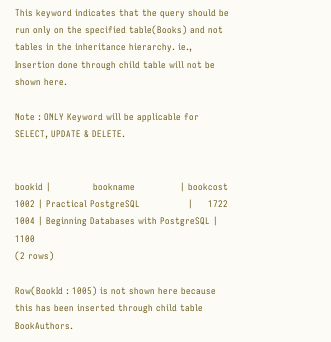This keyword indicates that the query should be run only on the specified table(Books) and not tables in the inheritance hierarchy. ie., Insertion done through child table will not be shown here.

Note : ONLY Keyword will be applicable for SELECT, UPDATE & DELETE.


bookid |              bookname               | bookcost
1002 | Practical PostgreSQL                |     1722
1004 | Beginning Databases with PostgreSQL |     1100
(2 rows)

Row(BookId : 1005) is not shown here because this has been inserted through child table BookAuthors.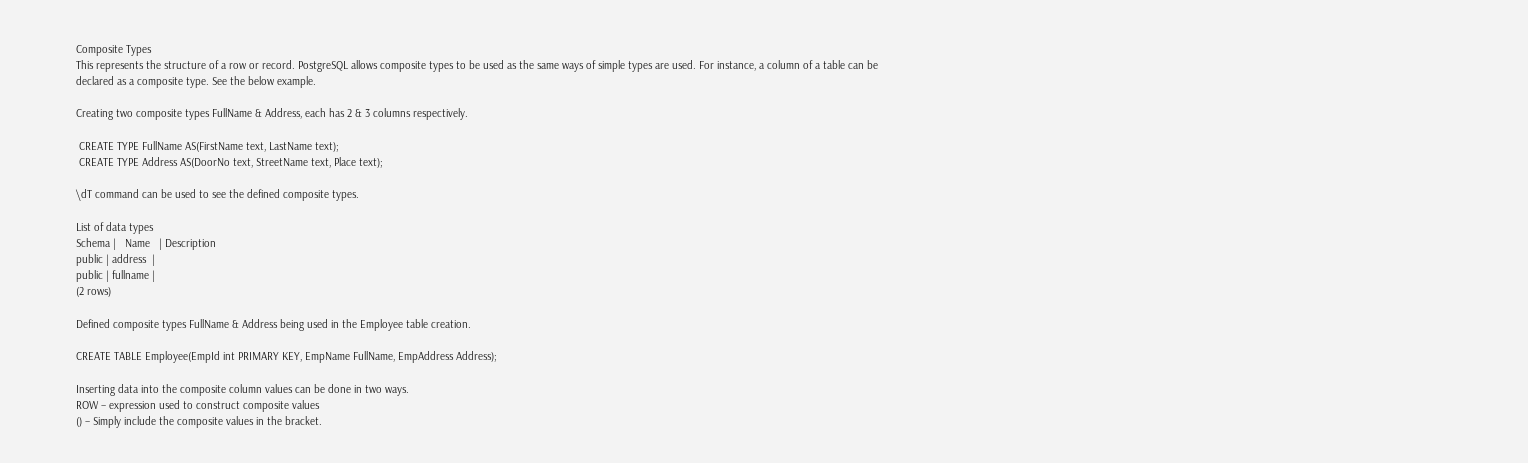Composite Types
This represents the structure of a row or record. PostgreSQL allows composite types to be used as the same ways of simple types are used. For instance, a column of a table can be declared as a composite type. See the below example.

Creating two composite types FullName & Address, each has 2 & 3 columns respectively.

 CREATE TYPE FullName AS(FirstName text, LastName text);
 CREATE TYPE Address AS(DoorNo text, StreetName text, Place text);

\dT command can be used to see the defined composite types.

List of data types
Schema |   Name   | Description
public | address  |
public | fullname |
(2 rows)

Defined composite types FullName & Address being used in the Employee table creation.

CREATE TABLE Employee(EmpId int PRIMARY KEY, EmpName FullName, EmpAddress Address);

Inserting data into the composite column values can be done in two ways.
ROW – expression used to construct composite values
() – Simply include the composite values in the bracket.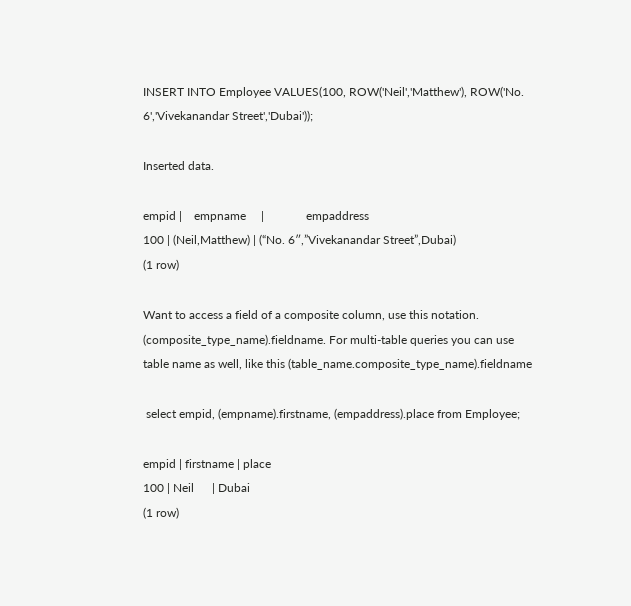INSERT INTO Employee VALUES(100, ROW('Neil','Matthew'), ROW('No. 6','Vivekanandar Street','Dubai'));

Inserted data.

empid |    empname     |              empaddress
100 | (Neil,Matthew) | (“No. 6″,”Vivekanandar Street”,Dubai)
(1 row)

Want to access a field of a composite column, use this notation. (composite_type_name).fieldname. For multi-table queries you can use table name as well, like this (table_name.composite_type_name).fieldname

 select empid, (empname).firstname, (empaddress).place from Employee;

empid | firstname | place
100 | Neil      | Dubai
(1 row)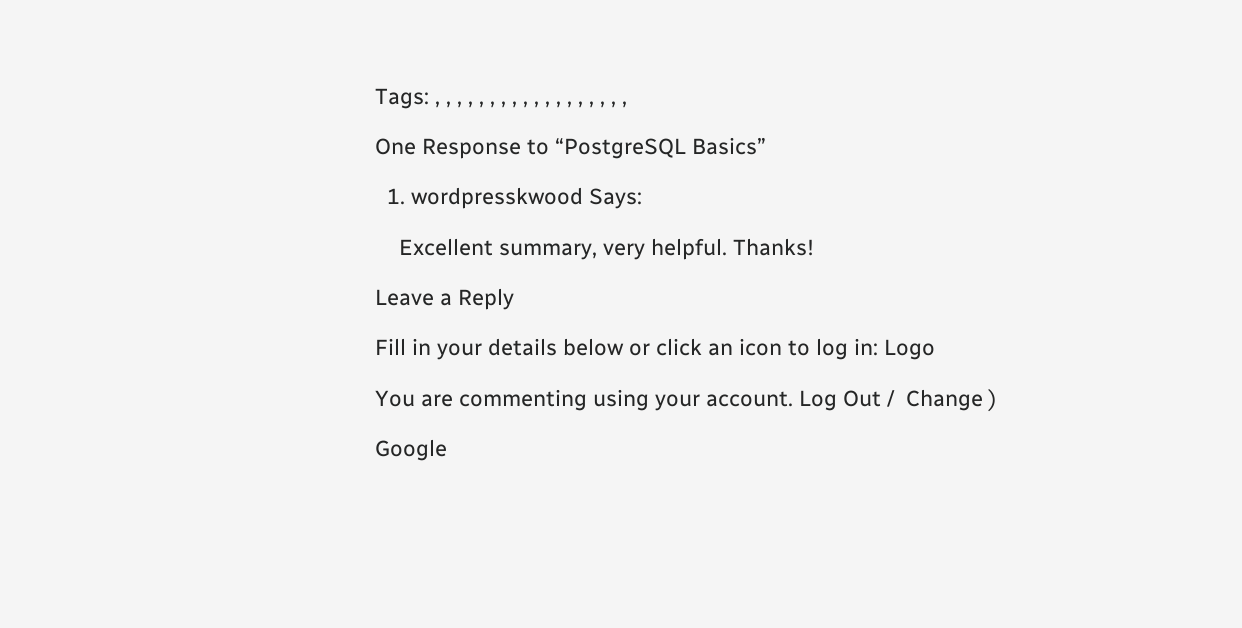Tags: , , , , , , , , , , , , , , , , , ,

One Response to “PostgreSQL Basics”

  1. wordpresskwood Says:

    Excellent summary, very helpful. Thanks!

Leave a Reply

Fill in your details below or click an icon to log in: Logo

You are commenting using your account. Log Out /  Change )

Google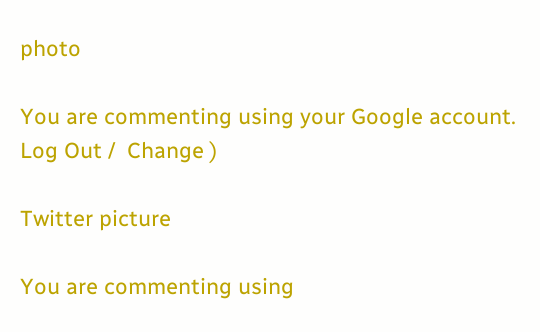photo

You are commenting using your Google account. Log Out /  Change )

Twitter picture

You are commenting using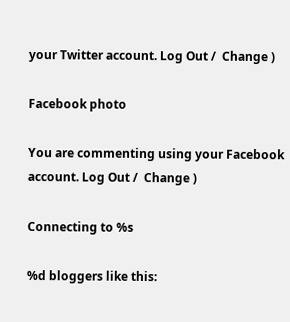your Twitter account. Log Out /  Change )

Facebook photo

You are commenting using your Facebook account. Log Out /  Change )

Connecting to %s

%d bloggers like this: